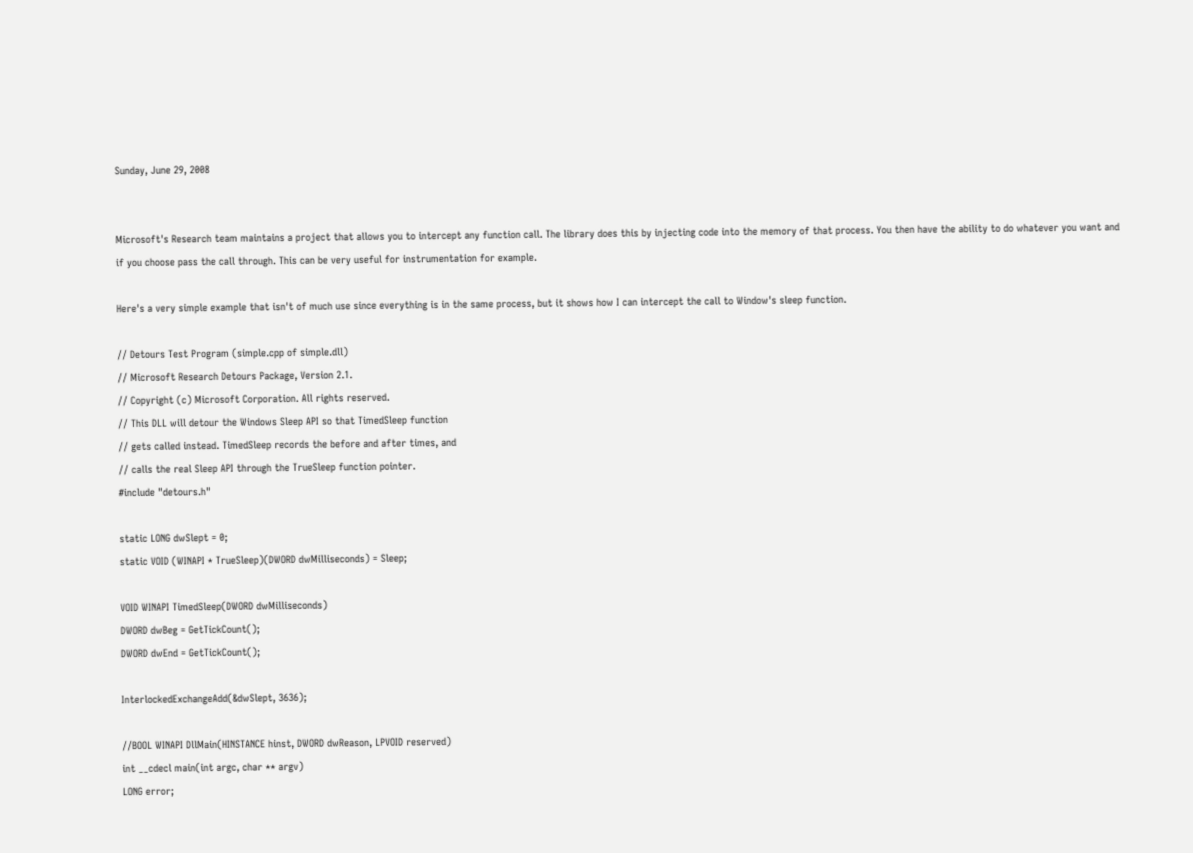Sunday, June 29, 2008


Microsoft's Research team maintains a project that allows you to intercept any function call. The library does this by injecting code into the memory of that process. You then have the ability to do whatever you want and if you choose pass the call through. This can be very useful for instrumentation for example.

Here's a very simple example that isn't of much use since everything is in the same process, but it shows how I can intercept the call to Window's sleep function.

// Detours Test Program (simple.cpp of simple.dll)
// Microsoft Research Detours Package, Version 2.1.
// Copyright (c) Microsoft Corporation. All rights reserved.
// This DLL will detour the Windows Sleep API so that TimedSleep function
// gets called instead. TimedSleep records the before and after times, and
// calls the real Sleep API through the TrueSleep function pointer.
#include "detours.h"

static LONG dwSlept = 0;
static VOID (WINAPI * TrueSleep)(DWORD dwMilliseconds) = Sleep;

VOID WINAPI TimedSleep(DWORD dwMilliseconds)
DWORD dwBeg = GetTickCount();
DWORD dwEnd = GetTickCount();

InterlockedExchangeAdd(&dwSlept, 3636);

//BOOL WINAPI DllMain(HINSTANCE hinst, DWORD dwReason, LPVOID reserved)
int __cdecl main(int argc, char ** argv)
LONG error;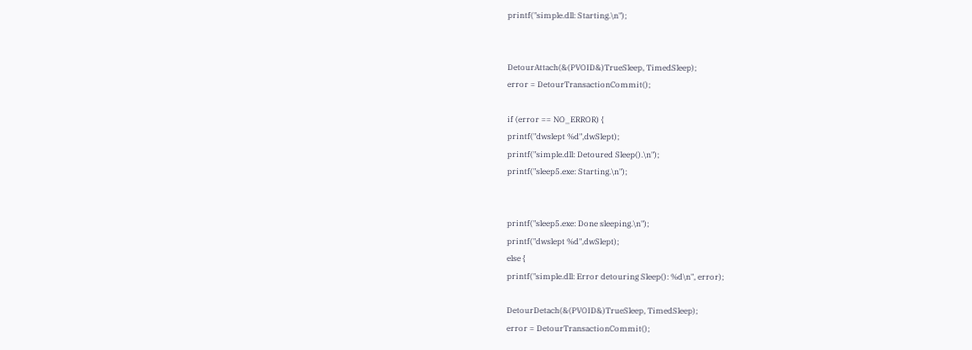printf("simple.dll: Starting.\n");


DetourAttach(&(PVOID&)TrueSleep, TimedSleep);
error = DetourTransactionCommit();

if (error == NO_ERROR) {
printf("dwslept %d",dwSlept);
printf("simple.dll: Detoured Sleep().\n");
printf("sleep5.exe: Starting.\n");


printf("sleep5.exe: Done sleeping.\n");
printf("dwslept %d",dwSlept);
else {
printf("simple.dll: Error detouring Sleep(): %d\n", error);

DetourDetach(&(PVOID&)TrueSleep, TimedSleep);
error = DetourTransactionCommit();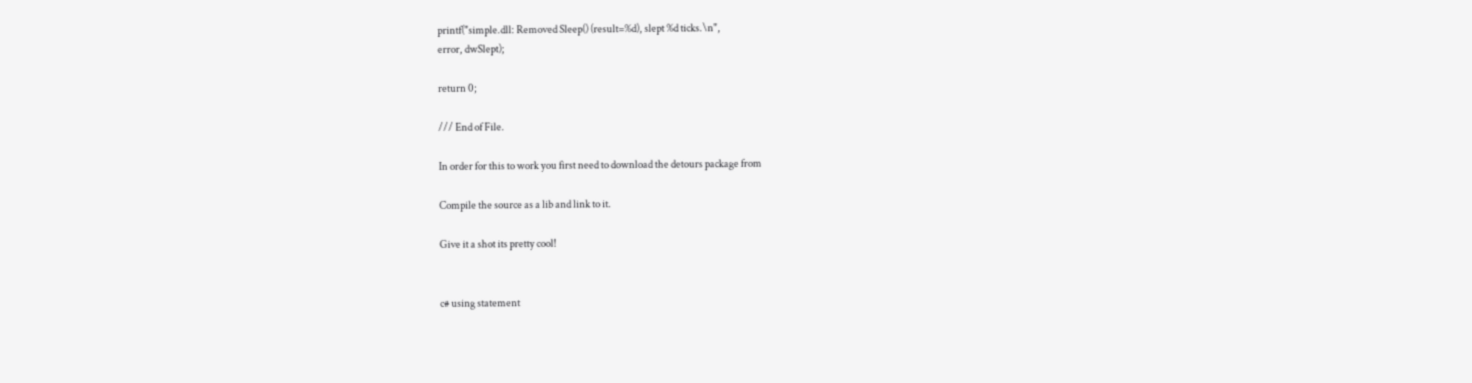printf("simple.dll: Removed Sleep() (result=%d), slept %d ticks.\n",
error, dwSlept);

return 0;

/// End of File.

In order for this to work you first need to download the detours package from

Compile the source as a lib and link to it.

Give it a shot its pretty cool!


c# using statement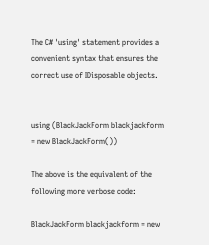The C# 'using' statement provides a convenient syntax that ensures the correct use of IDisposable objects.


using (BlackJackForm blackjackform = new BlackJackForm())

The above is the equivalent of the following more verbose code:

BlackJackForm blackjackform = new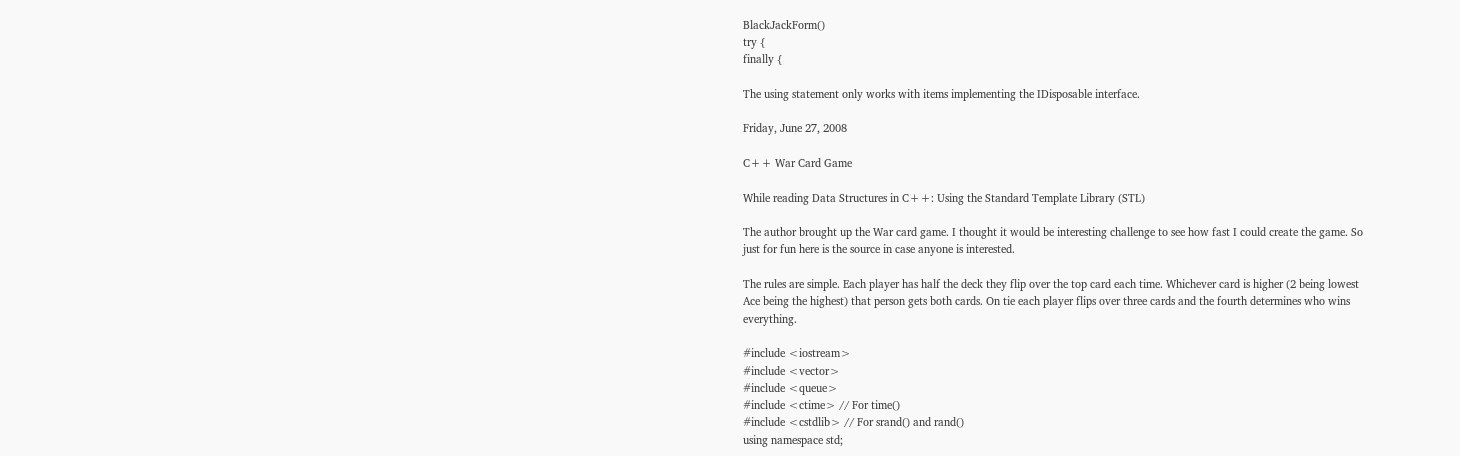BlackJackForm()
try {
finally {

The using statement only works with items implementing the IDisposable interface.

Friday, June 27, 2008

C++ War Card Game

While reading Data Structures in C++: Using the Standard Template Library (STL)

The author brought up the War card game. I thought it would be interesting challenge to see how fast I could create the game. So just for fun here is the source in case anyone is interested.

The rules are simple. Each player has half the deck they flip over the top card each time. Whichever card is higher (2 being lowest Ace being the highest) that person gets both cards. On tie each player flips over three cards and the fourth determines who wins everything.

#include <iostream>
#include <vector>
#include <queue>
#include <ctime> // For time()
#include <cstdlib> // For srand() and rand()
using namespace std;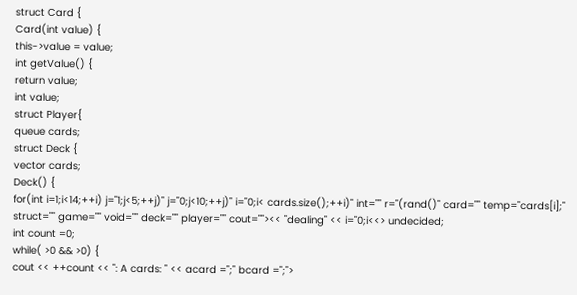struct Card {
Card(int value) {
this->value = value;
int getValue() {
return value;
int value;
struct Player{
queue cards;
struct Deck {
vector cards;
Deck() {
for(int i=1;i<14;++i) j="1;j<5;++j)" j="0;j<10;++j)" i="0;i< cards.size();++i)" int="" r="(rand()" card="" temp="cards[i];" struct="" game="" void="" deck="" player="" cout=""><< "dealing" << i="0;i<<> undecided;
int count =0;
while( >0 && >0) {
cout << ++count << ": A cards: " << acard =";" bcard =";">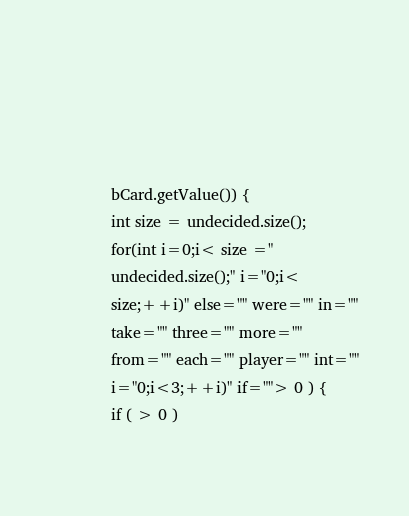bCard.getValue()) {
int size = undecided.size();
for(int i=0;i< size =" undecided.size();" i="0;i< size;++i)" else="" were="" in="" take="" three="" more="" from="" each="" player="" int="" i="0;i<3;++i)" if=""> 0 ) {
if ( > 0 )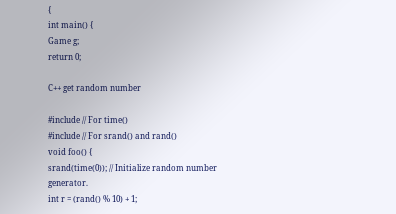{
int main() {
Game g;
return 0;

C++ get random number

#include // For time()
#include // For srand() and rand()
void foo() {
srand(time(0)); // Initialize random number generator.
int r = (rand() % 10) + 1;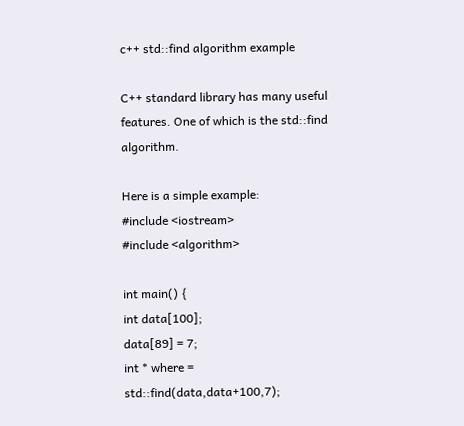c++ std::find algorithm example

C++ standard library has many useful features. One of which is the std::find algorithm.

Here is a simple example:
#include <iostream>
#include <algorithm>

int main() {
int data[100];
data[89] = 7;
int * where = std::find(data,data+100,7);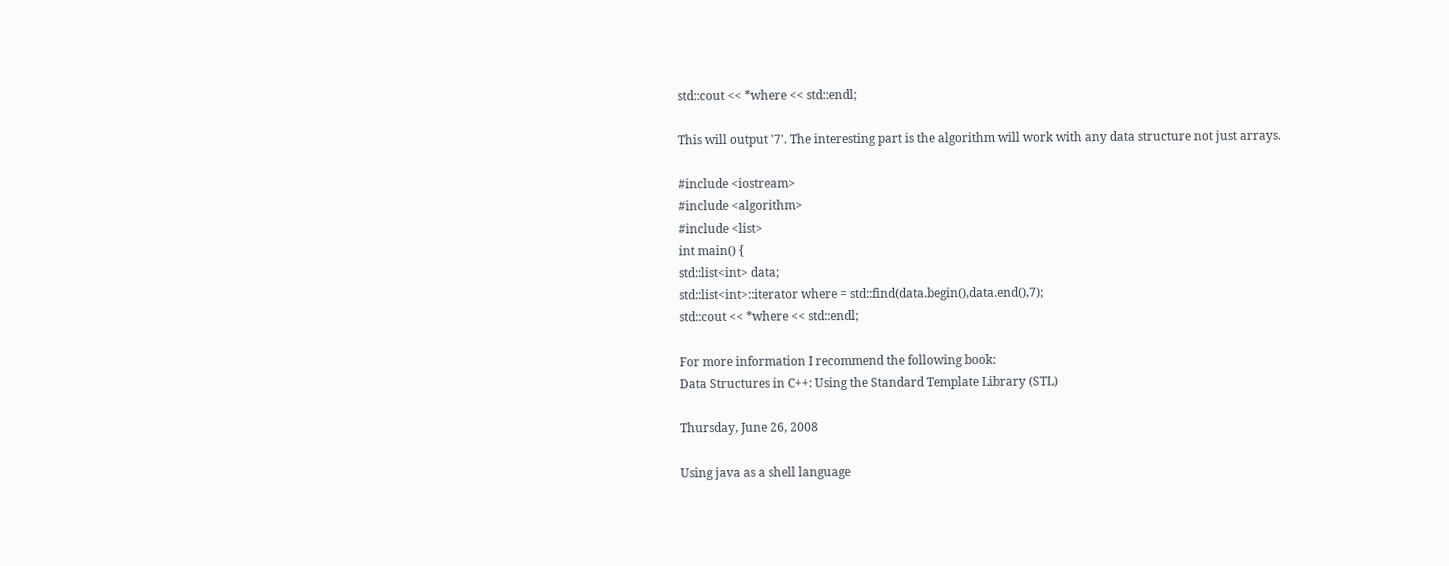std::cout << *where << std::endl;

This will output '7'. The interesting part is the algorithm will work with any data structure not just arrays.

#include <iostream>
#include <algorithm>
#include <list>
int main() {
std::list<int> data;
std::list<int>::iterator where = std::find(data.begin(),data.end(),7);
std::cout << *where << std::endl;

For more information I recommend the following book:
Data Structures in C++: Using the Standard Template Library (STL)

Thursday, June 26, 2008

Using java as a shell language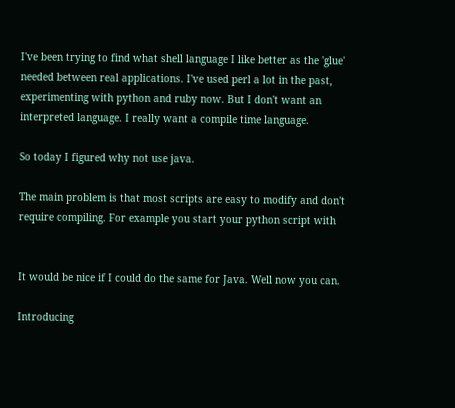I've been trying to find what shell language I like better as the 'glue' needed between real applications. I've used perl a lot in the past, experimenting with python and ruby now. But I don't want an interpreted language. I really want a compile time language.

So today I figured why not use java.

The main problem is that most scripts are easy to modify and don't require compiling. For example you start your python script with


It would be nice if I could do the same for Java. Well now you can.

Introducing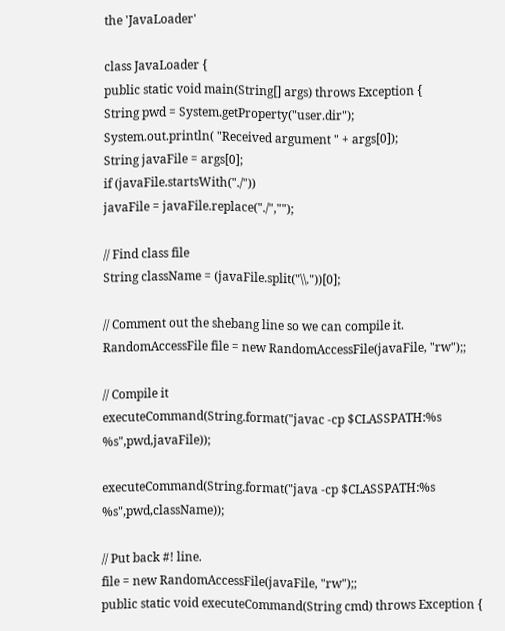the 'JavaLoader'

class JavaLoader {
public static void main(String[] args) throws Exception {
String pwd = System.getProperty("user.dir");
System.out.println( "Received argument " + args[0]);
String javaFile = args[0];
if (javaFile.startsWith("./"))
javaFile = javaFile.replace("./","");

// Find class file
String className = (javaFile.split("\\."))[0];

// Comment out the shebang line so we can compile it.
RandomAccessFile file = new RandomAccessFile(javaFile, "rw");;

// Compile it
executeCommand(String.format("javac -cp $CLASSPATH:%s %s",pwd,javaFile));

executeCommand(String.format("java -cp $CLASSPATH:%s %s",pwd,className));

// Put back #! line.
file = new RandomAccessFile(javaFile, "rw");;
public static void executeCommand(String cmd) throws Exception {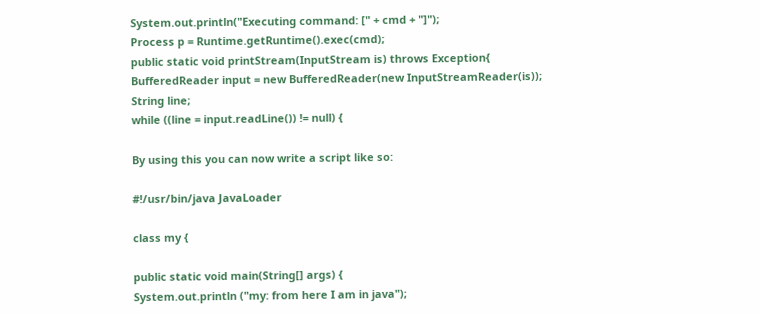System.out.println("Executing command: [" + cmd + "]");
Process p = Runtime.getRuntime().exec(cmd);
public static void printStream(InputStream is) throws Exception{
BufferedReader input = new BufferedReader(new InputStreamReader(is));
String line;
while ((line = input.readLine()) != null) {

By using this you can now write a script like so:

#!/usr/bin/java JavaLoader

class my {

public static void main(String[] args) {
System.out.println ("my: from here I am in java");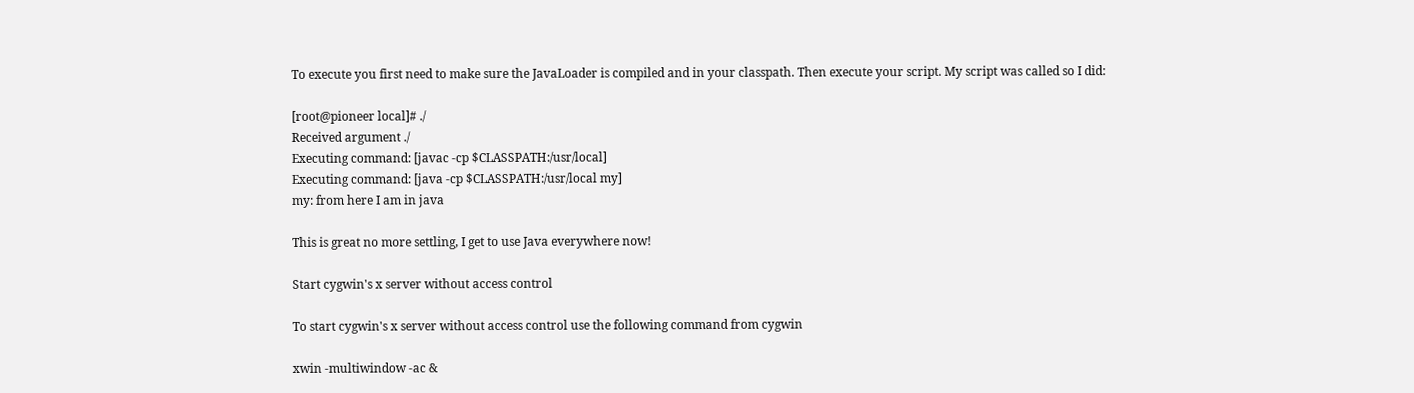To execute you first need to make sure the JavaLoader is compiled and in your classpath. Then execute your script. My script was called so I did:

[root@pioneer local]# ./
Received argument ./
Executing command: [javac -cp $CLASSPATH:/usr/local]
Executing command: [java -cp $CLASSPATH:/usr/local my]
my: from here I am in java

This is great no more settling, I get to use Java everywhere now!

Start cygwin's x server without access control

To start cygwin's x server without access control use the following command from cygwin

xwin -multiwindow -ac &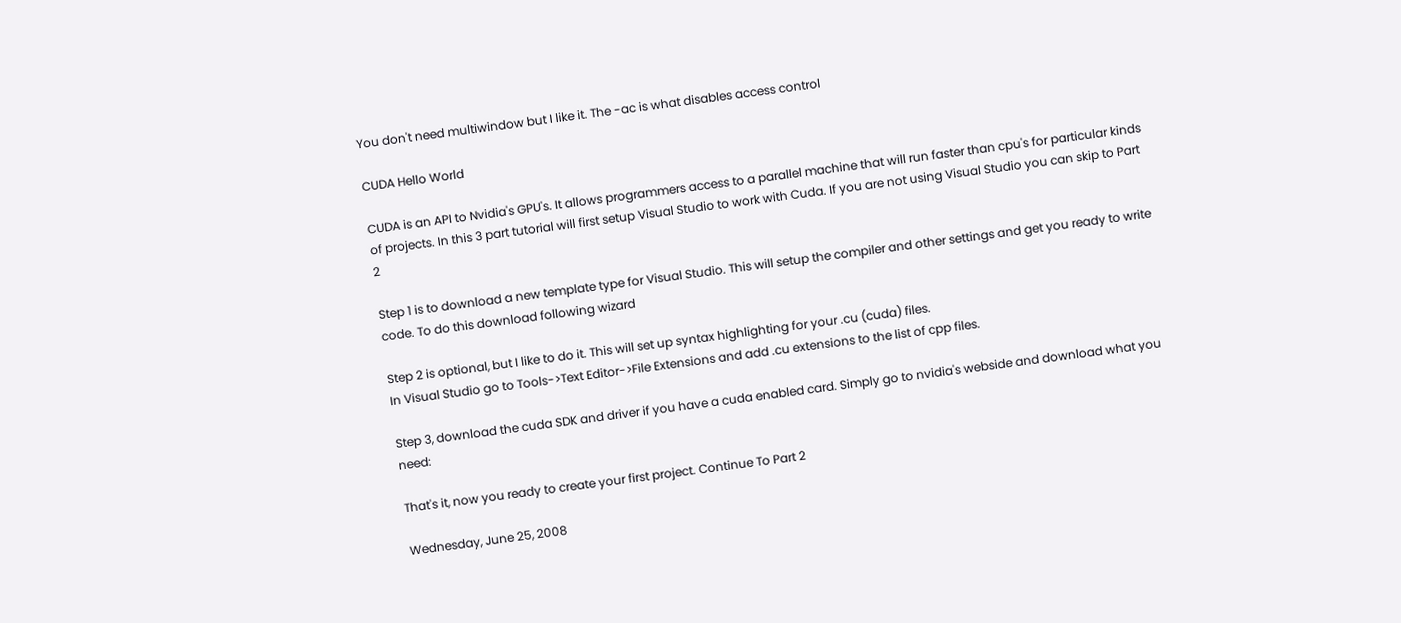You don't need multiwindow but I like it. The -ac is what disables access control

CUDA Hello World

CUDA is an API to Nvidia's GPU's. It allows programmers access to a parallel machine that will run faster than cpu's for particular kinds of projects. In this 3 part tutorial will first setup Visual Studio to work with Cuda. If you are not using Visual Studio you can skip to Part 2

Step 1 is to download a new template type for Visual Studio. This will setup the compiler and other settings and get you ready to write code. To do this download following wizard

Step 2 is optional, but I like to do it. This will set up syntax highlighting for your .cu (cuda) files.
In Visual Studio go to Tools->Text Editor->File Extensions and add .cu extensions to the list of cpp files.

Step 3, download the cuda SDK and driver if you have a cuda enabled card. Simply go to nvidia's webside and download what you need:

That's it, now you ready to create your first project. Continue To Part 2

Wednesday, June 25, 2008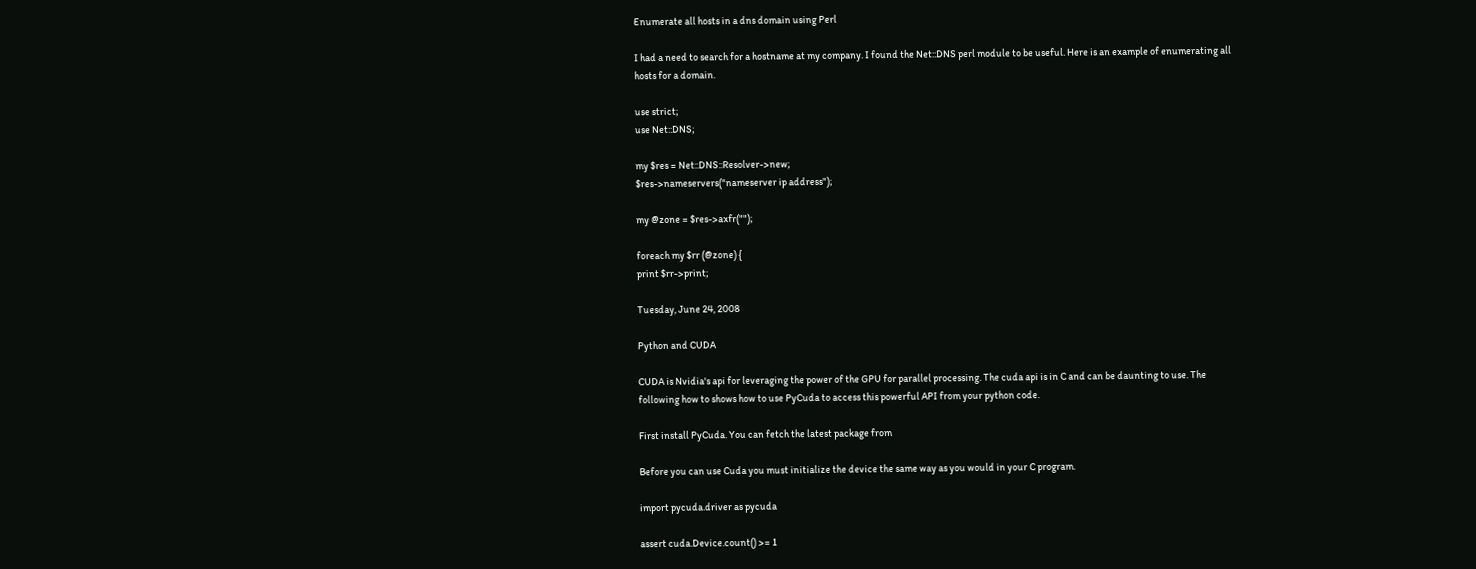Enumerate all hosts in a dns domain using Perl

I had a need to search for a hostname at my company. I found the Net::DNS perl module to be useful. Here is an example of enumerating all hosts for a domain.

use strict;
use Net::DNS;

my $res = Net::DNS::Resolver->new;
$res->nameservers("nameserver ip address");

my @zone = $res->axfr("");

foreach my $rr (@zone) {
print $rr->print;

Tuesday, June 24, 2008

Python and CUDA

CUDA is Nvidia's api for leveraging the power of the GPU for parallel processing. The cuda api is in C and can be daunting to use. The following how to shows how to use PyCuda to access this powerful API from your python code.

First install PyCuda. You can fetch the latest package from

Before you can use Cuda you must initialize the device the same way as you would in your C program.

import pycuda.driver as pycuda

assert cuda.Device.count() >= 1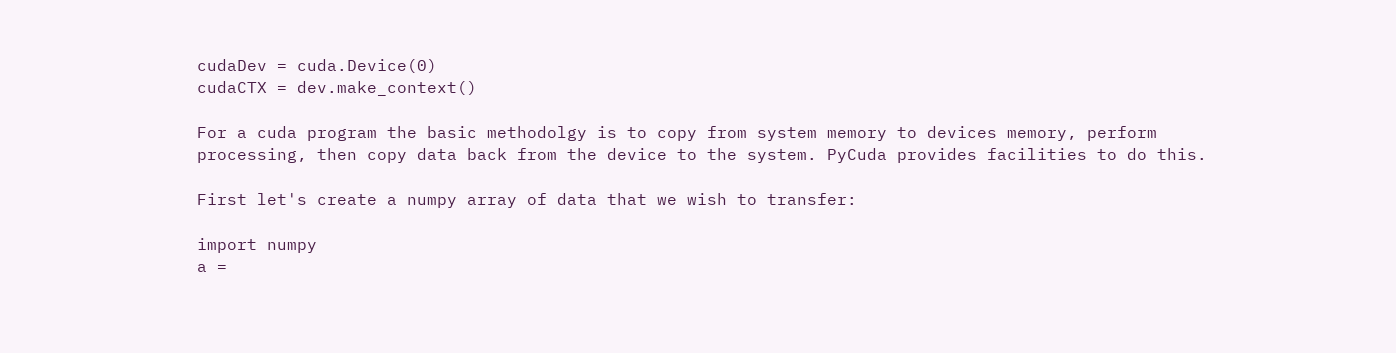cudaDev = cuda.Device(0)
cudaCTX = dev.make_context()

For a cuda program the basic methodolgy is to copy from system memory to devices memory, perform processing, then copy data back from the device to the system. PyCuda provides facilities to do this.

First let's create a numpy array of data that we wish to transfer:

import numpy
a =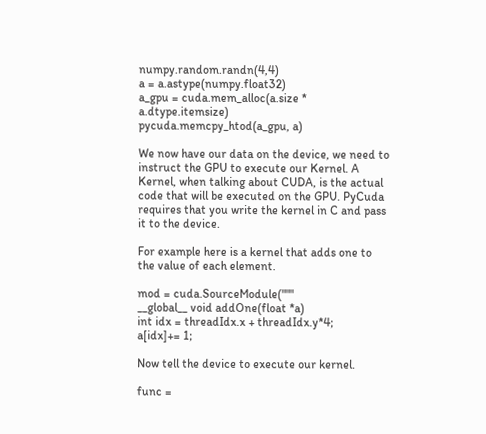numpy.random.randn(4,4)
a = a.astype(numpy.float32)
a_gpu = cuda.mem_alloc(a.size * a.dtype.itemsize)
pycuda.memcpy_htod(a_gpu, a)

We now have our data on the device, we need to instruct the GPU to execute our Kernel. A Kernel, when talking about CUDA, is the actual code that will be executed on the GPU. PyCuda requires that you write the kernel in C and pass it to the device.

For example here is a kernel that adds one to the value of each element.

mod = cuda.SourceModule("""
__global__ void addOne(float *a)
int idx = threadIdx.x + threadIdx.y*4;
a[idx]+= 1;

Now tell the device to execute our kernel.

func =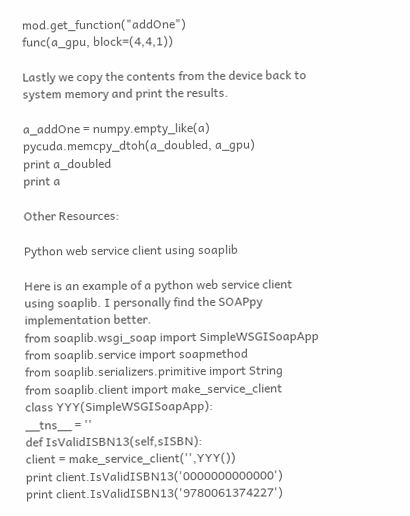mod.get_function("addOne")
func(a_gpu, block=(4,4,1))

Lastly we copy the contents from the device back to system memory and print the results.

a_addOne = numpy.empty_like(a)
pycuda.memcpy_dtoh(a_doubled, a_gpu)
print a_doubled
print a

Other Resources:

Python web service client using soaplib

Here is an example of a python web service client using soaplib. I personally find the SOAPpy implementation better.
from soaplib.wsgi_soap import SimpleWSGISoapApp
from soaplib.service import soapmethod
from soaplib.serializers.primitive import String
from soaplib.client import make_service_client
class YYY(SimpleWSGISoapApp):
__tns__ = ''
def IsValidISBN13(self,sISBN):
client = make_service_client('',YYY())
print client.IsValidISBN13('0000000000000')
print client.IsValidISBN13('9780061374227')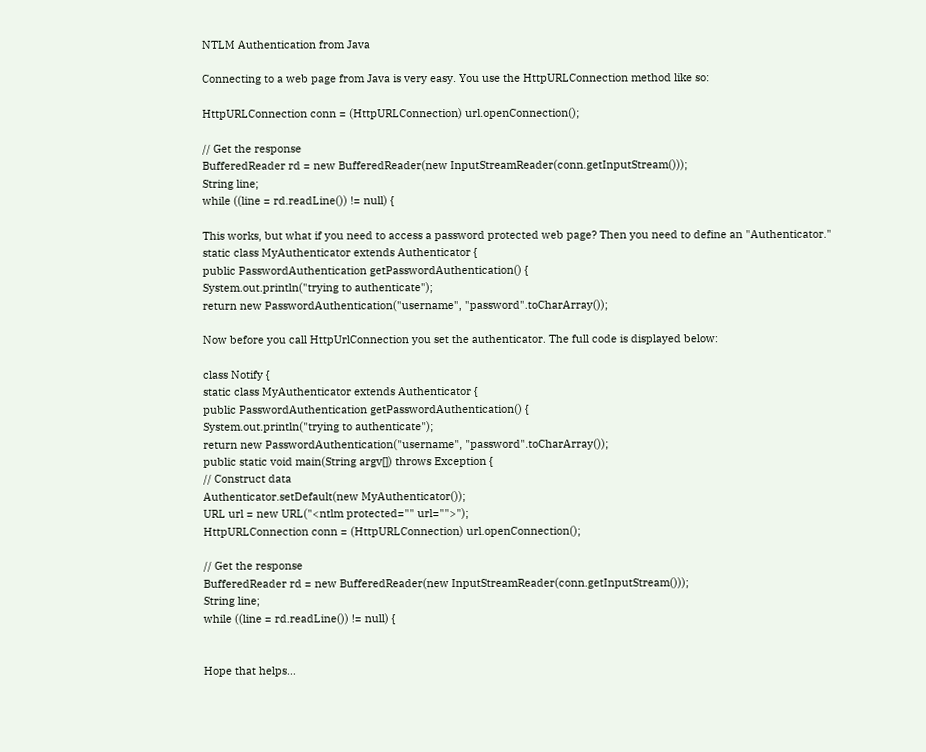NTLM Authentication from Java

Connecting to a web page from Java is very easy. You use the HttpURLConnection method like so:

HttpURLConnection conn = (HttpURLConnection) url.openConnection();

// Get the response
BufferedReader rd = new BufferedReader(new InputStreamReader(conn.getInputStream()));
String line;
while ((line = rd.readLine()) != null) {

This works, but what if you need to access a password protected web page? Then you need to define an "Authenticator."
static class MyAuthenticator extends Authenticator {
public PasswordAuthentication getPasswordAuthentication() {
System.out.println("trying to authenticate");
return new PasswordAuthentication("username", "password".toCharArray());

Now before you call HttpUrlConnection you set the authenticator. The full code is displayed below:

class Notify {
static class MyAuthenticator extends Authenticator {
public PasswordAuthentication getPasswordAuthentication() {
System.out.println("trying to authenticate");
return new PasswordAuthentication("username", "password".toCharArray());
public static void main(String argv[]) throws Exception {
// Construct data
Authenticator.setDefault(new MyAuthenticator());
URL url = new URL("<ntlm protected="" url="">");
HttpURLConnection conn = (HttpURLConnection) url.openConnection();

// Get the response
BufferedReader rd = new BufferedReader(new InputStreamReader(conn.getInputStream()));
String line;
while ((line = rd.readLine()) != null) {


Hope that helps...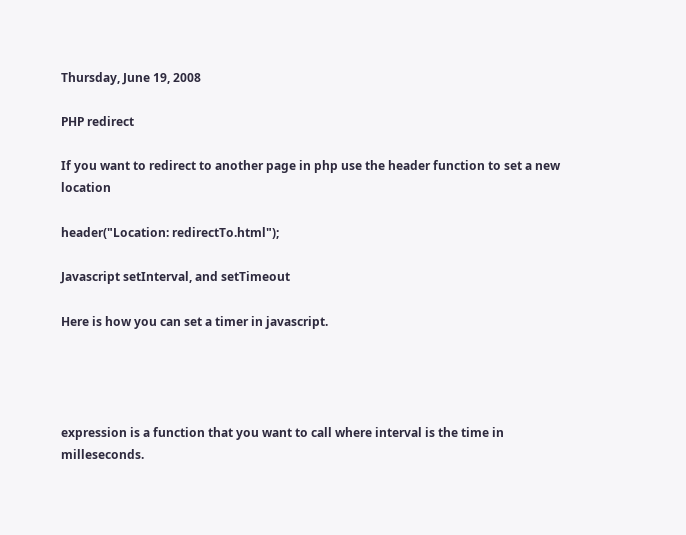Thursday, June 19, 2008

PHP redirect

If you want to redirect to another page in php use the header function to set a new location

header("Location: redirectTo.html");

Javascript setInterval, and setTimeout

Here is how you can set a timer in javascript.




expression is a function that you want to call where interval is the time in milleseconds.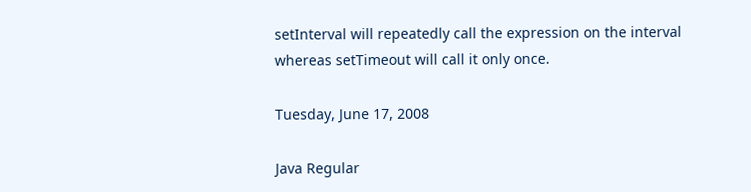setInterval will repeatedly call the expression on the interval whereas setTimeout will call it only once.

Tuesday, June 17, 2008

Java Regular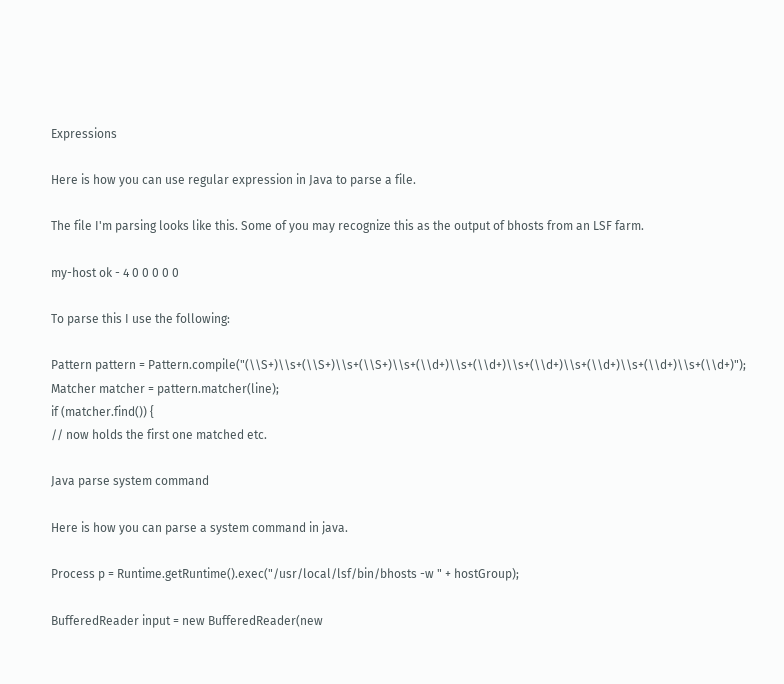Expressions

Here is how you can use regular expression in Java to parse a file.

The file I'm parsing looks like this. Some of you may recognize this as the output of bhosts from an LSF farm.

my-host ok - 4 0 0 0 0 0

To parse this I use the following:

Pattern pattern = Pattern.compile("(\\S+)\\s+(\\S+)\\s+(\\S+)\\s+(\\d+)\\s+(\\d+)\\s+(\\d+)\\s+(\\d+)\\s+(\\d+)\\s+(\\d+)");
Matcher matcher = pattern.matcher(line);
if (matcher.find()) {
// now holds the first one matched etc.

Java parse system command

Here is how you can parse a system command in java.

Process p = Runtime.getRuntime().exec("/usr/local/lsf/bin/bhosts -w " + hostGroup);

BufferedReader input = new BufferedReader(new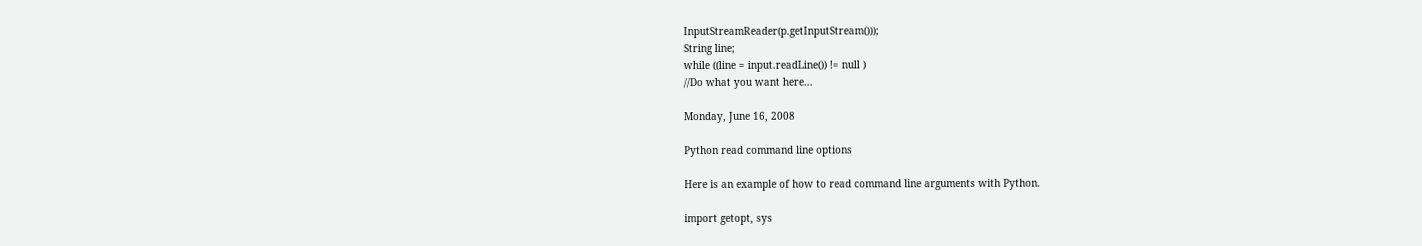InputStreamReader(p.getInputStream()));
String line;
while ((line = input.readLine()) != null )
//Do what you want here...

Monday, June 16, 2008

Python read command line options

Here is an example of how to read command line arguments with Python.

import getopt, sys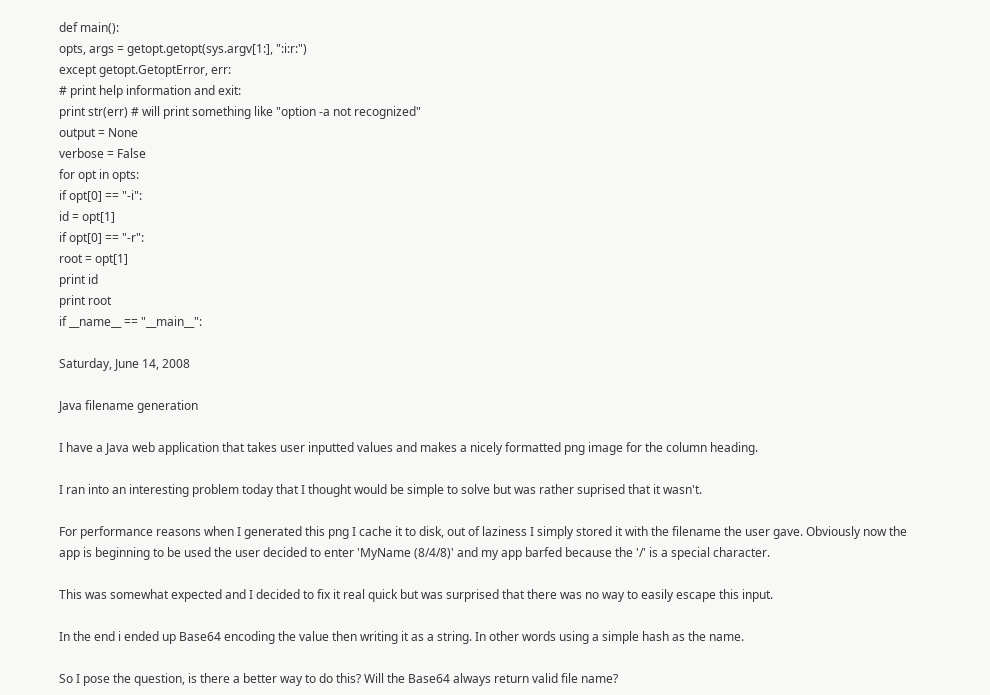def main():
opts, args = getopt.getopt(sys.argv[1:], ":i:r:")
except getopt.GetoptError, err:
# print help information and exit:
print str(err) # will print something like "option -a not recognized"
output = None
verbose = False
for opt in opts:
if opt[0] == "-i":
id = opt[1]
if opt[0] == "-r":
root = opt[1]
print id
print root
if __name__ == "__main__":

Saturday, June 14, 2008

Java filename generation

I have a Java web application that takes user inputted values and makes a nicely formatted png image for the column heading.

I ran into an interesting problem today that I thought would be simple to solve but was rather suprised that it wasn't.

For performance reasons when I generated this png I cache it to disk, out of laziness I simply stored it with the filename the user gave. Obviously now the app is beginning to be used the user decided to enter 'MyName (8/4/8)' and my app barfed because the '/' is a special character.

This was somewhat expected and I decided to fix it real quick but was surprised that there was no way to easily escape this input.

In the end i ended up Base64 encoding the value then writing it as a string. In other words using a simple hash as the name.

So I pose the question, is there a better way to do this? Will the Base64 always return valid file name?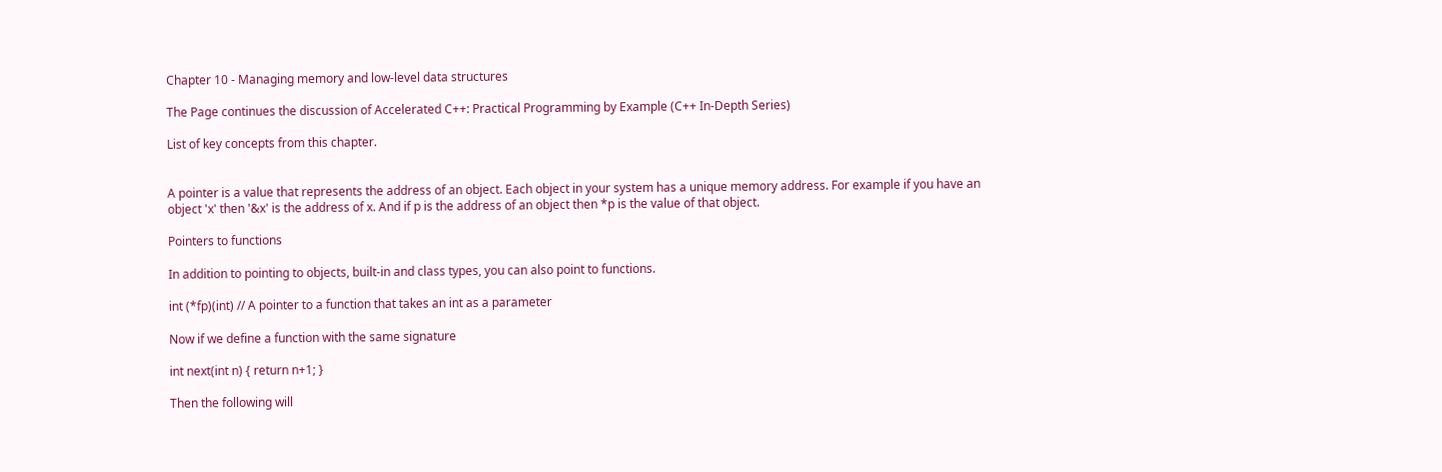Chapter 10 - Managing memory and low-level data structures

The Page continues the discussion of Accelerated C++: Practical Programming by Example (C++ In-Depth Series)

List of key concepts from this chapter.


A pointer is a value that represents the address of an object. Each object in your system has a unique memory address. For example if you have an object 'x' then '&x' is the address of x. And if p is the address of an object then *p is the value of that object.

Pointers to functions

In addition to pointing to objects, built-in and class types, you can also point to functions.

int (*fp)(int) // A pointer to a function that takes an int as a parameter

Now if we define a function with the same signature

int next(int n) { return n+1; }

Then the following will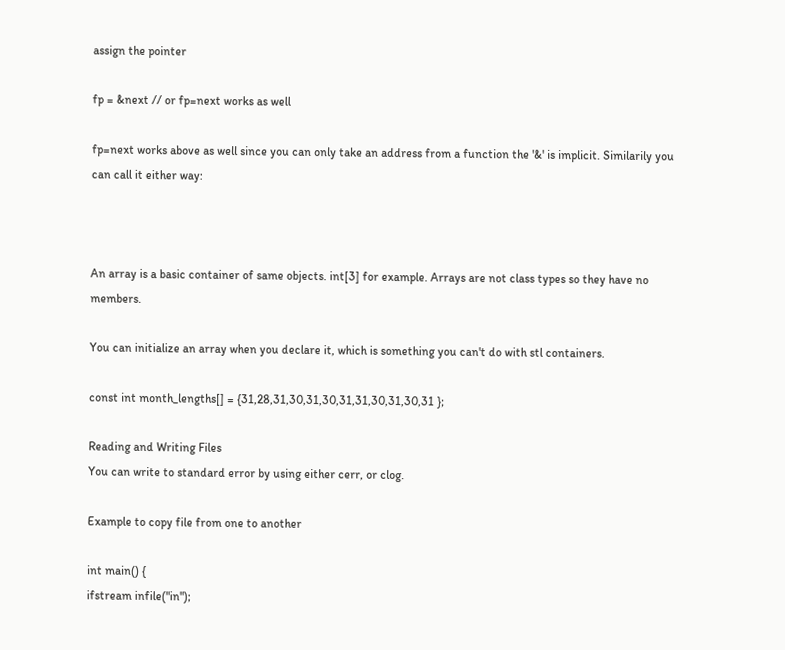assign the pointer

fp = &next // or fp=next works as well

fp=next works above as well since you can only take an address from a function the '&' is implicit. Similarily you can call it either way:



An array is a basic container of same objects. int[3] for example. Arrays are not class types so they have no members.

You can initialize an array when you declare it, which is something you can't do with stl containers.

const int month_lengths[] = {31,28,31,30,31,30,31,31,30,31,30,31 };

Reading and Writing Files
You can write to standard error by using either cerr, or clog.

Example to copy file from one to another

int main() {
ifstream infile("in");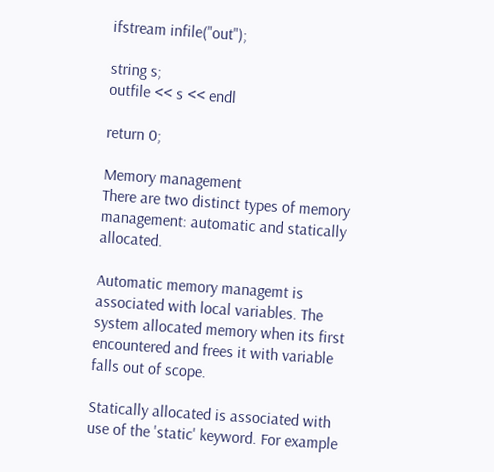ifstream infile("out");

string s;
outfile << s << endl

return 0;

Memory management
There are two distinct types of memory management: automatic and statically allocated.

Automatic memory managemt is associated with local variables. The system allocated memory when its first encountered and frees it with variable falls out of scope.

Statically allocated is associated with use of the 'static' keyword. For example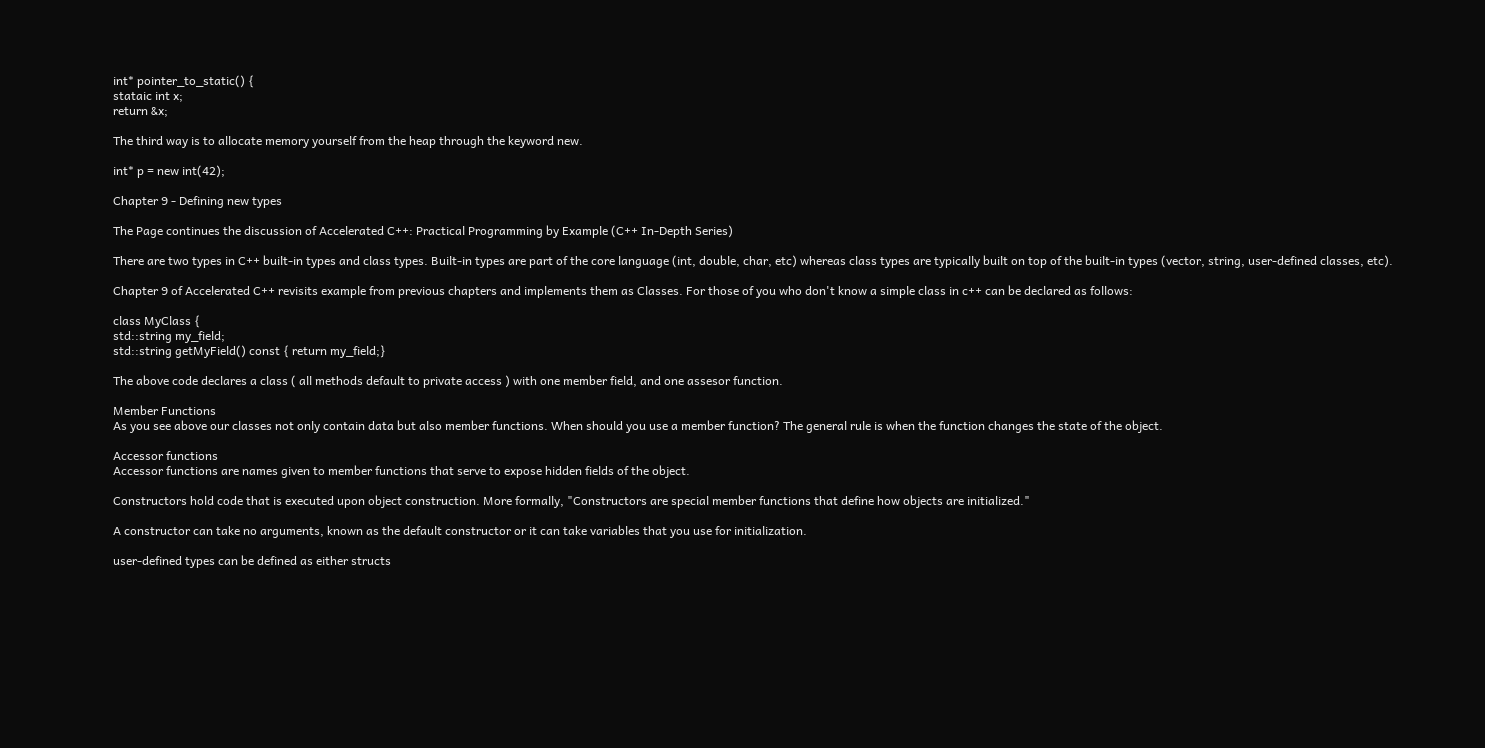int* pointer_to_static() {
stataic int x;
return &x;

The third way is to allocate memory yourself from the heap through the keyword new.

int* p = new int(42);

Chapter 9 - Defining new types

The Page continues the discussion of Accelerated C++: Practical Programming by Example (C++ In-Depth Series)

There are two types in C++ built-in types and class types. Built-in types are part of the core language (int, double, char, etc) whereas class types are typically built on top of the built-in types (vector, string, user-defined classes, etc).

Chapter 9 of Accelerated C++ revisits example from previous chapters and implements them as Classes. For those of you who don't know a simple class in c++ can be declared as follows:

class MyClass {
std::string my_field;
std::string getMyField() const { return my_field;}

The above code declares a class ( all methods default to private access ) with one member field, and one assesor function.

Member Functions
As you see above our classes not only contain data but also member functions. When should you use a member function? The general rule is when the function changes the state of the object.

Accessor functions
Accessor functions are names given to member functions that serve to expose hidden fields of the object.

Constructors hold code that is executed upon object construction. More formally, "Constructors are special member functions that define how objects are initialized."

A constructor can take no arguments, known as the default constructor or it can take variables that you use for initialization.

user-defined types can be defined as either structs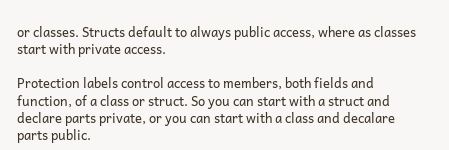or classes. Structs default to always public access, where as classes start with private access.

Protection labels control access to members, both fields and function, of a class or struct. So you can start with a struct and declare parts private, or you can start with a class and decalare parts public.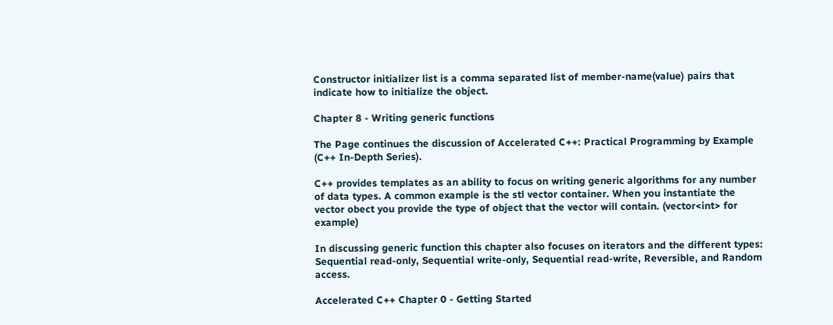Constructor initializer list is a comma separated list of member-name(value) pairs that indicate how to initialize the object.

Chapter 8 - Writing generic functions

The Page continues the discussion of Accelerated C++: Practical Programming by Example (C++ In-Depth Series).

C++ provides templates as an ability to focus on writing generic algorithms for any number of data types. A common example is the stl vector container. When you instantiate the vector obect you provide the type of object that the vector will contain. (vector<int> for example)

In discussing generic function this chapter also focuses on iterators and the different types: Sequential read-only, Sequential write-only, Sequential read-write, Reversible, and Random access.

Accelerated C++ Chapter 0 - Getting Started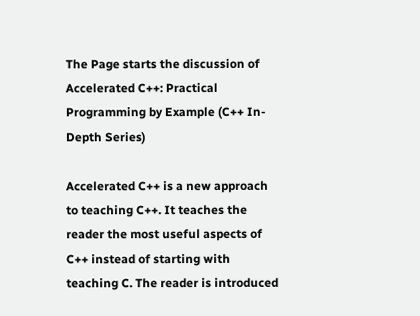The Page starts the discussion of Accelerated C++: Practical Programming by Example (C++ In-Depth Series)

Accelerated C++ is a new approach to teaching C++. It teaches the reader the most useful aspects of C++ instead of starting with teaching C. The reader is introduced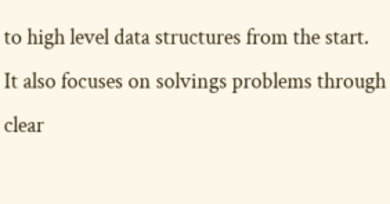to high level data structures from the start. It also focuses on solvings problems through clear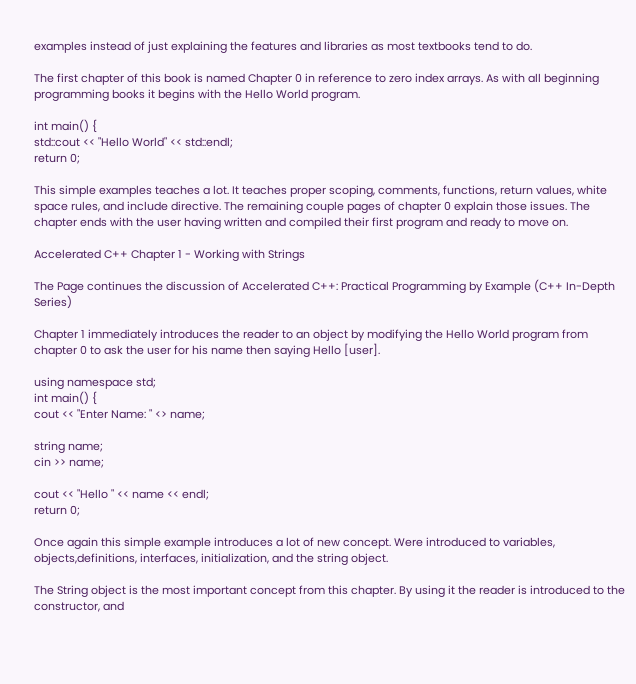examples instead of just explaining the features and libraries as most textbooks tend to do.

The first chapter of this book is named Chapter 0 in reference to zero index arrays. As with all beginning programming books it begins with the Hello World program.

int main() {
std::cout << "Hello World" << std::endl;
return 0;

This simple examples teaches a lot. It teaches proper scoping, comments, functions, return values, white space rules, and include directive. The remaining couple pages of chapter 0 explain those issues. The chapter ends with the user having written and compiled their first program and ready to move on.

Accelerated C++ Chapter 1 - Working with Strings

The Page continues the discussion of Accelerated C++: Practical Programming by Example (C++ In-Depth Series)

Chapter 1 immediately introduces the reader to an object by modifying the Hello World program from chapter 0 to ask the user for his name then saying Hello [user].

using namespace std;
int main() {
cout << "Enter Name: " <> name;

string name;
cin >> name;

cout << "Hello " << name << endl;
return 0;

Once again this simple example introduces a lot of new concept. Were introduced to variables, objects,definitions, interfaces, initialization, and the string object.

The String object is the most important concept from this chapter. By using it the reader is introduced to the constructor, and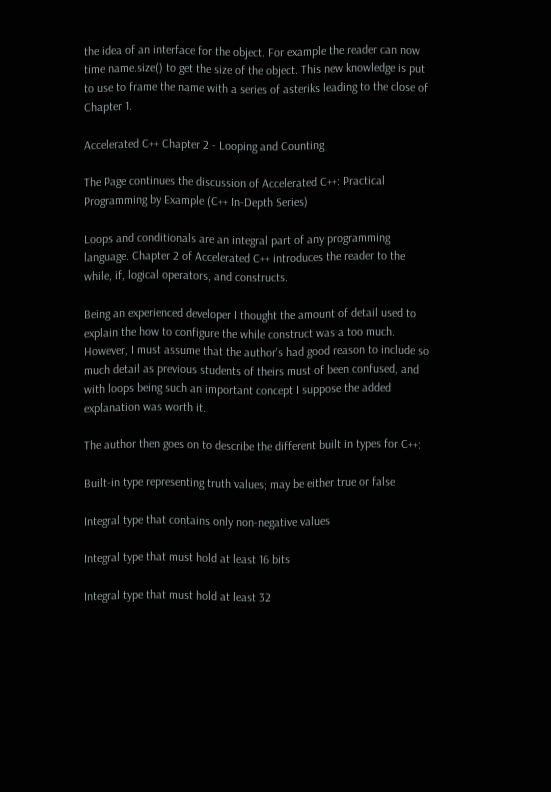the idea of an interface for the object. For example the reader can now time name.size() to get the size of the object. This new knowledge is put to use to frame the name with a series of asteriks leading to the close of Chapter 1.

Accelerated C++ Chapter 2 - Looping and Counting

The Page continues the discussion of Accelerated C++: Practical Programming by Example (C++ In-Depth Series)

Loops and conditionals are an integral part of any programming language. Chapter 2 of Accelerated C++ introduces the reader to the while, if, logical operators, and constructs.

Being an experienced developer I thought the amount of detail used to explain the how to configure the while construct was a too much. However, I must assume that the author's had good reason to include so much detail as previous students of theirs must of been confused, and with loops being such an important concept I suppose the added explanation was worth it.

The author then goes on to describe the different built in types for C++:

Built-in type representing truth values; may be either true or false

Integral type that contains only non-negative values

Integral type that must hold at least 16 bits

Integral type that must hold at least 32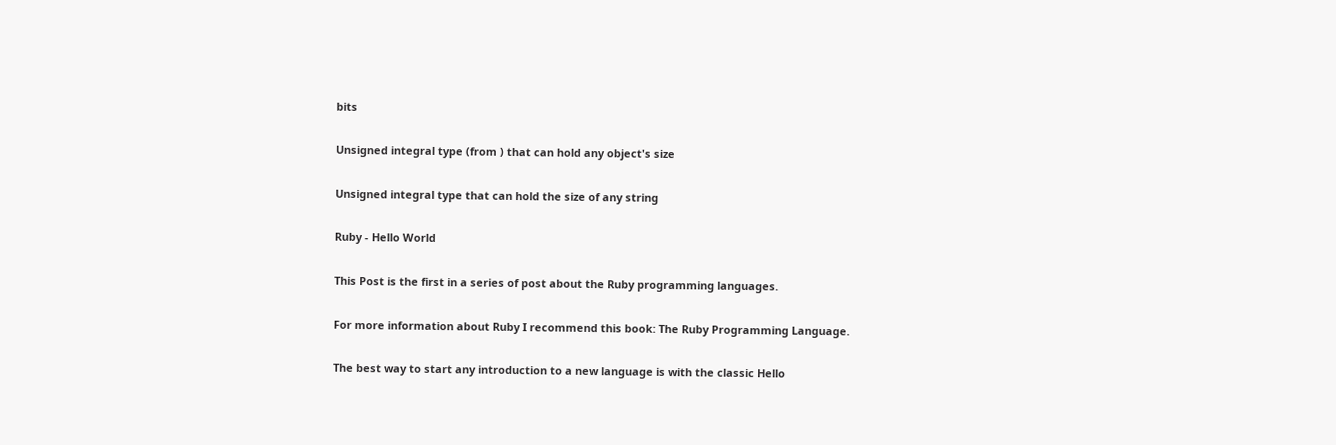bits

Unsigned integral type (from ) that can hold any object's size

Unsigned integral type that can hold the size of any string

Ruby - Hello World

This Post is the first in a series of post about the Ruby programming languages.

For more information about Ruby I recommend this book: The Ruby Programming Language.

The best way to start any introduction to a new language is with the classic Hello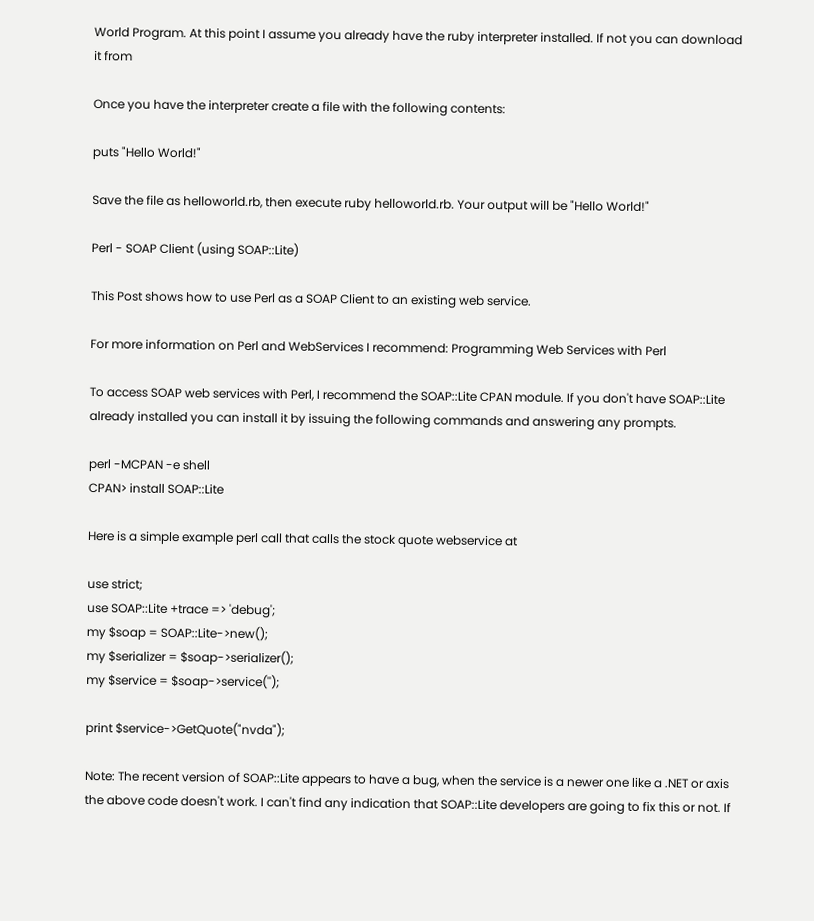World Program. At this point I assume you already have the ruby interpreter installed. If not you can download it from

Once you have the interpreter create a file with the following contents:

puts "Hello World!"

Save the file as helloworld.rb, then execute ruby helloworld.rb. Your output will be "Hello World!"

Perl - SOAP Client (using SOAP::Lite)

This Post shows how to use Perl as a SOAP Client to an existing web service.

For more information on Perl and WebServices I recommend: Programming Web Services with Perl

To access SOAP web services with Perl, I recommend the SOAP::Lite CPAN module. If you don't have SOAP::Lite already installed you can install it by issuing the following commands and answering any prompts.

perl -MCPAN -e shell
CPAN> install SOAP::Lite

Here is a simple example perl call that calls the stock quote webservice at

use strict;
use SOAP::Lite +trace => 'debug';
my $soap = SOAP::Lite->new();
my $serializer = $soap->serializer();
my $service = $soap->service('');

print $service->GetQuote("nvda");

Note: The recent version of SOAP::Lite appears to have a bug, when the service is a newer one like a .NET or axis the above code doesn't work. I can't find any indication that SOAP::Lite developers are going to fix this or not. If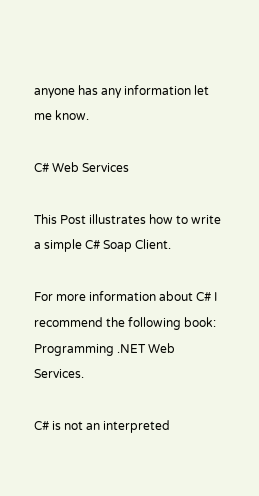anyone has any information let me know.

C# Web Services

This Post illustrates how to write a simple C# Soap Client.

For more information about C# I recommend the following book: Programming .NET Web Services.

C# is not an interpreted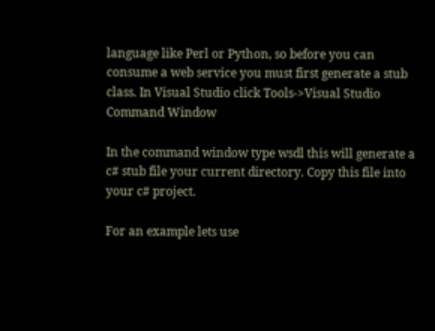language like Perl or Python, so before you can consume a web service you must first generate a stub class. In Visual Studio click Tools->Visual Studio Command Window

In the command window type wsdl this will generate a c# stub file your current directory. Copy this file into your c# project.

For an example lets use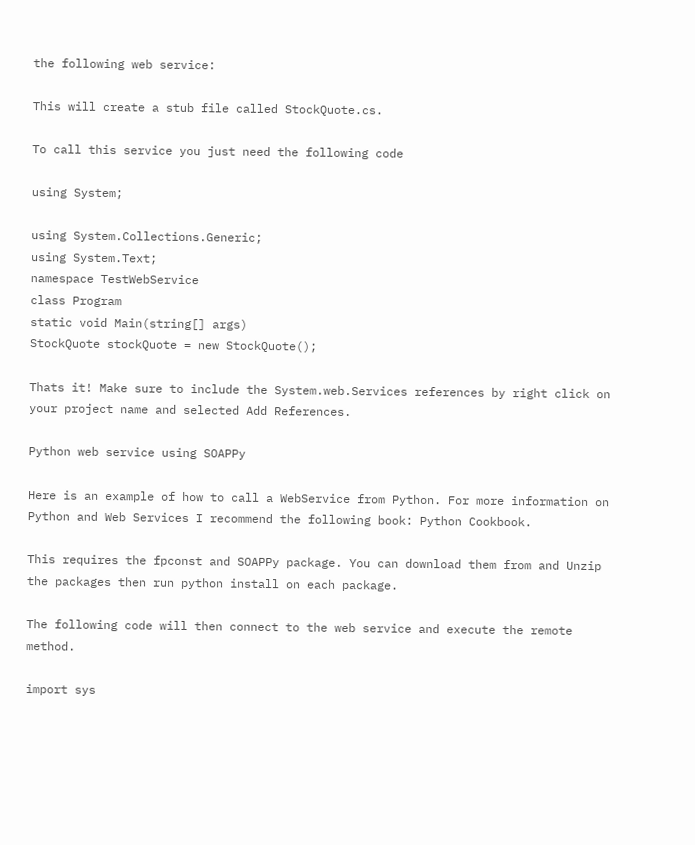the following web service:

This will create a stub file called StockQuote.cs.

To call this service you just need the following code

using System;

using System.Collections.Generic;
using System.Text;
namespace TestWebService
class Program
static void Main(string[] args)
StockQuote stockQuote = new StockQuote();

Thats it! Make sure to include the System.web.Services references by right click on your project name and selected Add References.

Python web service using SOAPPy

Here is an example of how to call a WebService from Python. For more information on Python and Web Services I recommend the following book: Python Cookbook.

This requires the fpconst and SOAPPy package. You can download them from and Unzip the packages then run python install on each package.

The following code will then connect to the web service and execute the remote method.

import sys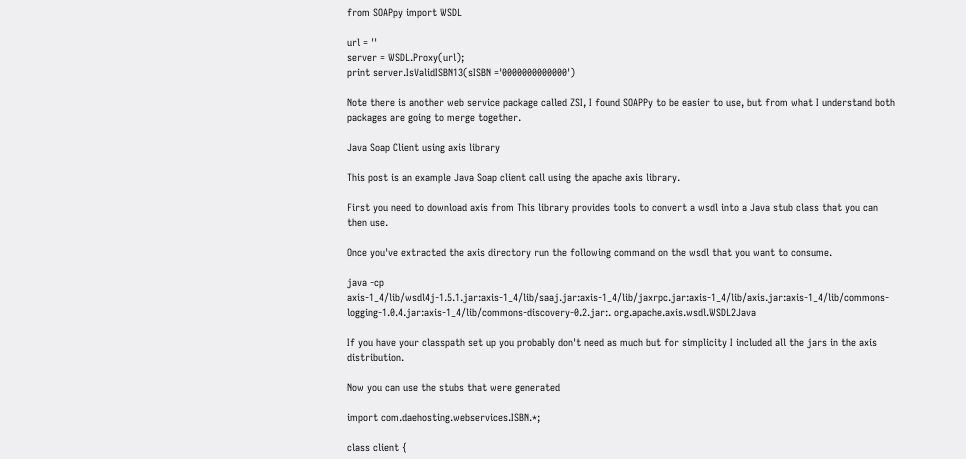from SOAPpy import WSDL

url = ''
server = WSDL.Proxy(url);
print server.IsValidISBN13(sISBN ='0000000000000')

Note there is another web service package called ZSI, I found SOAPPy to be easier to use, but from what I understand both packages are going to merge together.

Java Soap Client using axis library

This post is an example Java Soap client call using the apache axis library.

First you need to download axis from This library provides tools to convert a wsdl into a Java stub class that you can then use.

Once you've extracted the axis directory run the following command on the wsdl that you want to consume.

java -cp axis-1_4/lib/wsdl4j-1.5.1.jar:axis-1_4/lib/saaj.jar:axis-1_4/lib/jaxrpc.jar:axis-1_4/lib/axis.jar:axis-1_4/lib/commons-logging-1.0.4.jar:axis-1_4/lib/commons-discovery-0.2.jar:. org.apache.axis.wsdl.WSDL2Java

If you have your classpath set up you probably don't need as much but for simplicity I included all the jars in the axis distribution.

Now you can use the stubs that were generated

import com.daehosting.webservices.ISBN.*;

class client {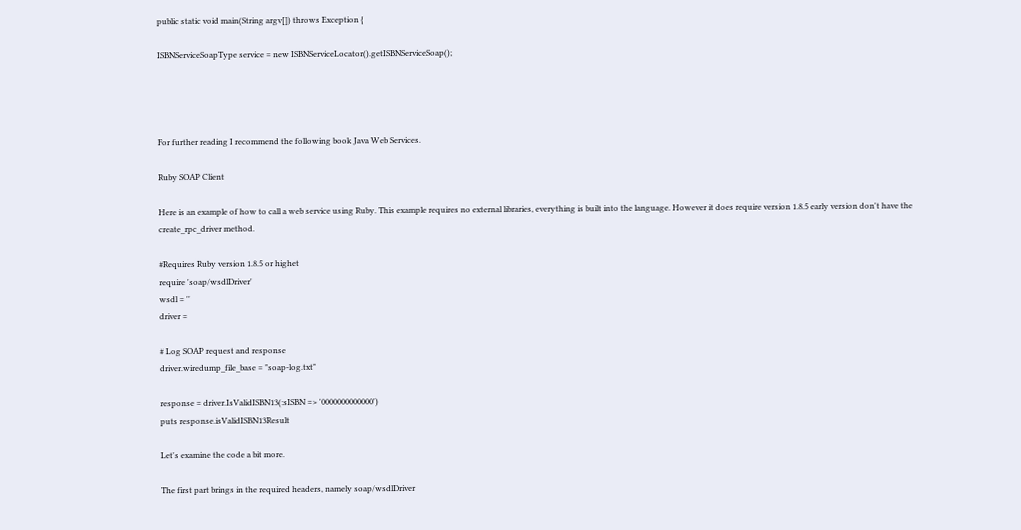public static void main(String argv[]) throws Exception {

ISBNServiceSoapType service = new ISBNServiceLocator().getISBNServiceSoap();




For further reading I recommend the following book Java Web Services.

Ruby SOAP Client

Here is an example of how to call a web service using Ruby. This example requires no external libraries, everything is built into the language. However it does require version 1.8.5 early version don't have the create_rpc_driver method.

#Requires Ruby version 1.8.5 or highet
require 'soap/wsdlDriver'
wsdl = ''
driver =

# Log SOAP request and response
driver.wiredump_file_base = "soap-log.txt"

response = driver.IsValidISBN13(:sISBN => '0000000000000')
puts response.isValidISBN13Result

Let's examine the code a bit more.

The first part brings in the required headers, namely soap/wsdlDriver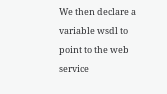We then declare a variable wsdl to point to the web service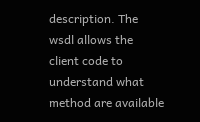description. The wsdl allows the client code to understand what method are available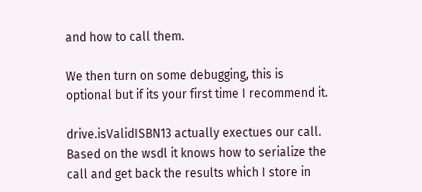and how to call them.

We then turn on some debugging, this is optional but if its your first time I recommend it.

drive.isValidISBN13 actually exectues our call. Based on the wsdl it knows how to serialize the call and get back the results which I store in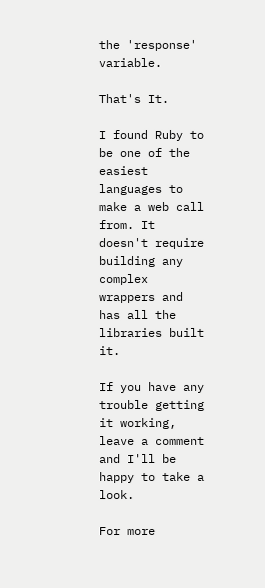the 'response' variable.

That's It.

I found Ruby to be one of the easiest languages to make a web call from. It doesn't require building any complex wrappers and has all the libraries built it.

If you have any trouble getting it working, leave a comment and I'll be happy to take a look.

For more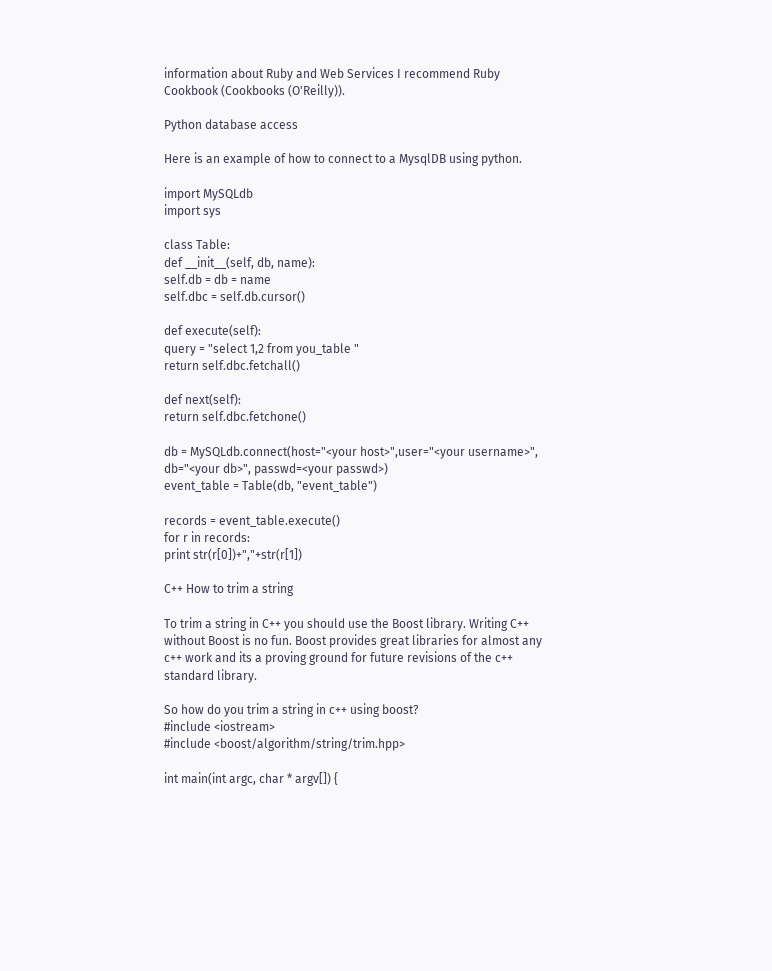information about Ruby and Web Services I recommend Ruby Cookbook (Cookbooks (O'Reilly)).

Python database access

Here is an example of how to connect to a MysqlDB using python.

import MySQLdb
import sys

class Table:
def __init__(self, db, name):
self.db = db = name
self.dbc = self.db.cursor()

def execute(self):
query = "select 1,2 from you_table "
return self.dbc.fetchall()

def next(self):
return self.dbc.fetchone()

db = MySQLdb.connect(host="<your host>",user="<your username>", db="<your db>", passwd=<your passwd>)
event_table = Table(db, "event_table")

records = event_table.execute()
for r in records:
print str(r[0])+","+str(r[1])

C++ How to trim a string

To trim a string in C++ you should use the Boost library. Writing C++ without Boost is no fun. Boost provides great libraries for almost any c++ work and its a proving ground for future revisions of the c++ standard library.

So how do you trim a string in c++ using boost?
#include <iostream>
#include <boost/algorithm/string/trim.hpp>

int main(int argc, char * argv[]) {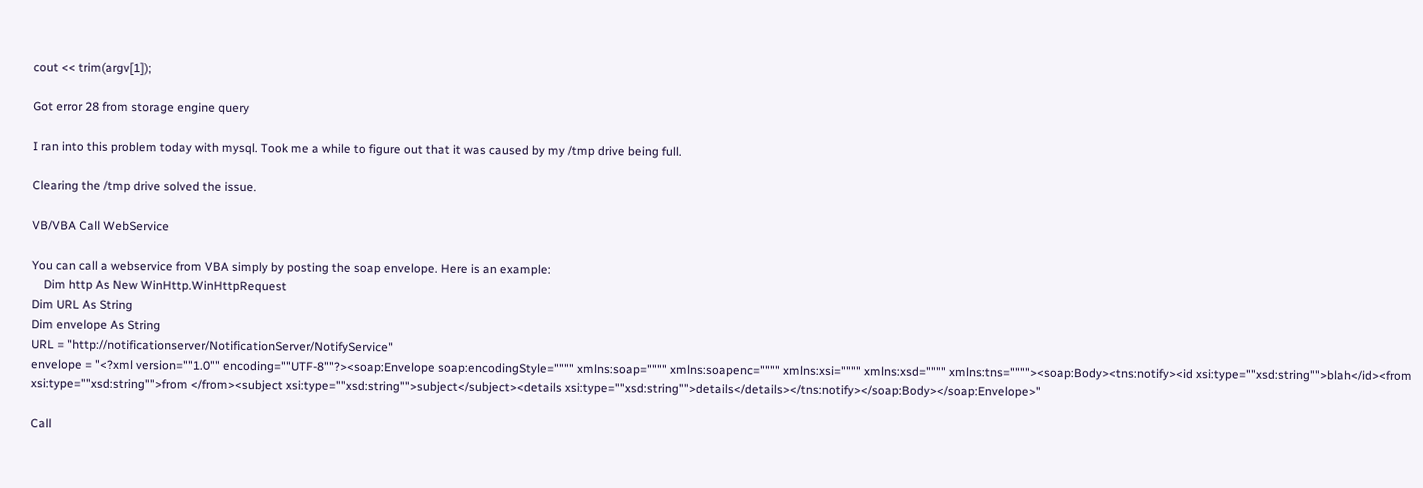cout << trim(argv[1]);

Got error 28 from storage engine query

I ran into this problem today with mysql. Took me a while to figure out that it was caused by my /tmp drive being full.

Clearing the /tmp drive solved the issue.

VB/VBA Call WebService

You can call a webservice from VBA simply by posting the soap envelope. Here is an example:
    Dim http As New WinHttp.WinHttpRequest
Dim URL As String
Dim envelope As String
URL = "http://notificationserver/NotificationServer/NotifyService"
envelope = "<?xml version=""1.0"" encoding=""UTF-8""?><soap:Envelope soap:encodingStyle="""" xmlns:soap="""" xmlns:soapenc="""" xmlns:xsi="""" xmlns:xsd="""" xmlns:tns=""""><soap:Body><tns:notify><id xsi:type=""xsd:string"">blah</id><from xsi:type=""xsd:string"">from </from><subject xsi:type=""xsd:string"">subject</subject><details xsi:type=""xsd:string"">details</details></tns:notify></soap:Body></soap:Envelope>"

Call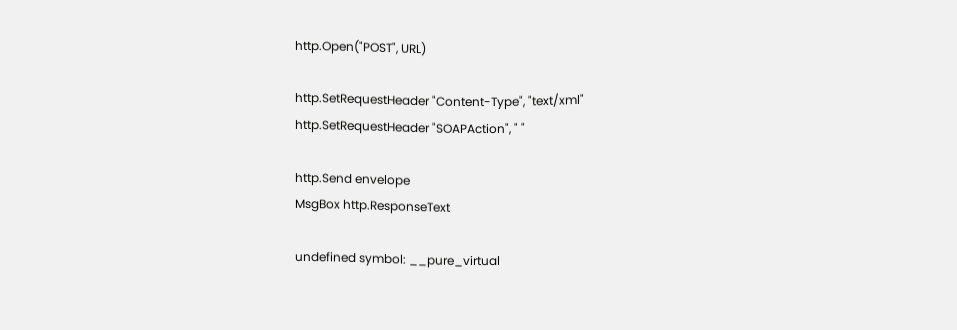http.Open("POST", URL)

http.SetRequestHeader "Content-Type", "text/xml"
http.SetRequestHeader "SOAPAction", " "

http.Send envelope
MsgBox http.ResponseText

undefined symbol: __pure_virtual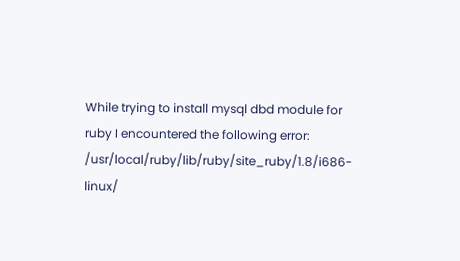While trying to install mysql dbd module for ruby I encountered the following error:
/usr/local/ruby/lib/ruby/site_ruby/1.8/i686-linux/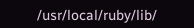/usr/local/ruby/lib/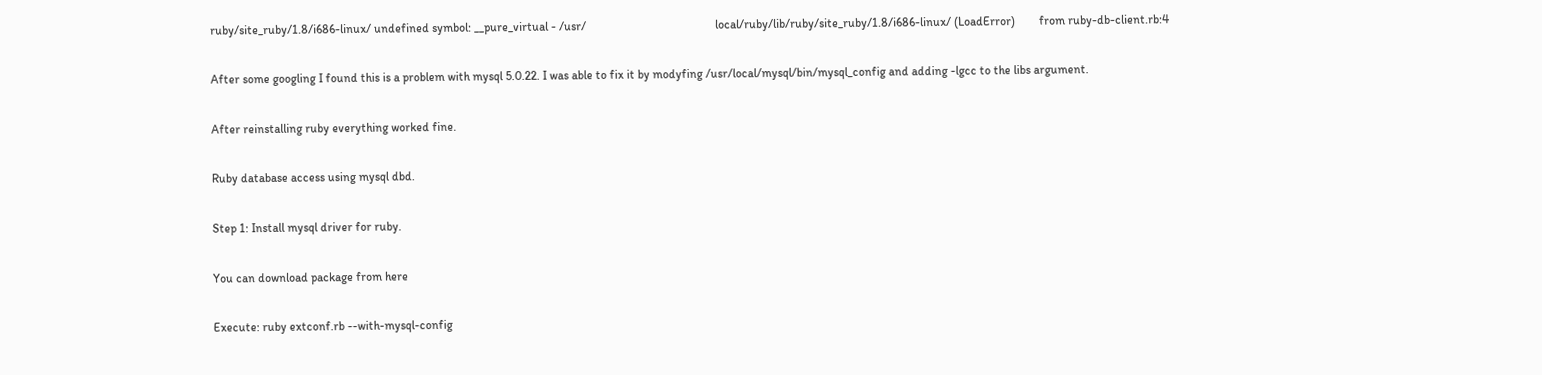ruby/site_ruby/1.8/i686-linux/ undefined symbol: __pure_virtual - /usr/                                           local/ruby/lib/ruby/site_ruby/1.8/i686-linux/ (LoadError)        from ruby-db-client.rb:4

After some googling I found this is a problem with mysql 5.0.22. I was able to fix it by modyfing /usr/local/mysql/bin/mysql_config and adding -lgcc to the libs argument.

After reinstalling ruby everything worked fine.

Ruby database access using mysql dbd.

Step 1: Install mysql driver for ruby.

You can download package from here

Execute: ruby extconf.rb --with-mysql-config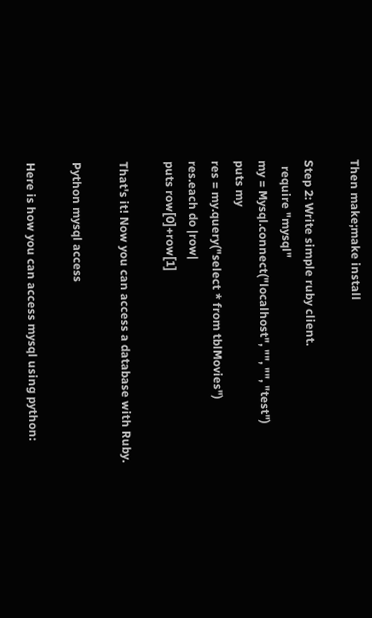Then make;make install

Step 2: Write simple ruby client.
  require "mysql"
my = Mysql.connect("localhost", "", "", "test")
puts my
res = my.query("select * from tblMovies")
res.each do |row|
puts row[0]+row[1]

That's it! Now you can access a database with Ruby.

Python mysql access

Here is how you can access mysql using python: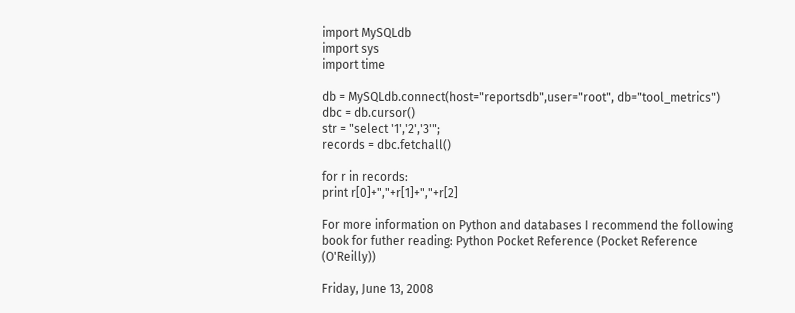import MySQLdb
import sys
import time

db = MySQLdb.connect(host="reportsdb",user="root", db="tool_metrics")
dbc = db.cursor()
str = "select '1','2','3'";
records = dbc.fetchall()

for r in records:
print r[0]+","+r[1]+","+r[2]

For more information on Python and databases I recommend the following book for futher reading: Python Pocket Reference (Pocket Reference (O'Reilly))

Friday, June 13, 2008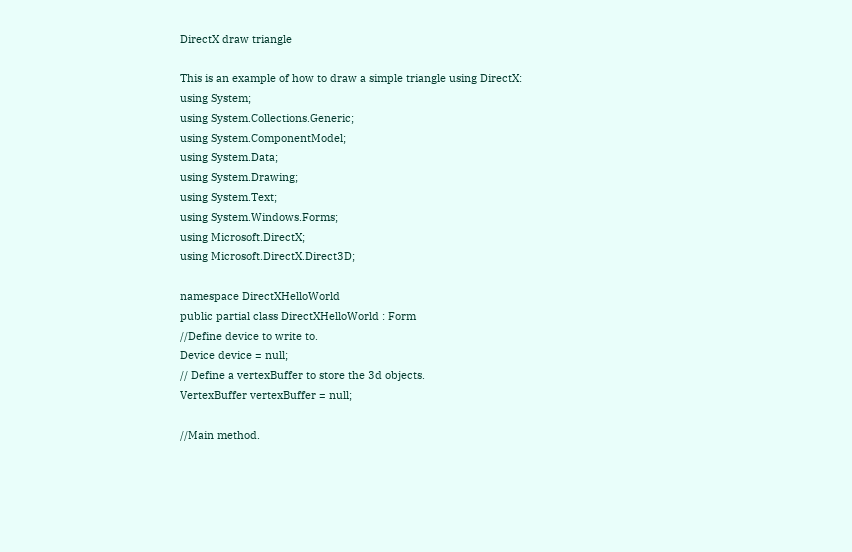DirectX draw triangle

This is an example of how to draw a simple triangle using DirectX:
using System;
using System.Collections.Generic;
using System.ComponentModel;
using System.Data;
using System.Drawing;
using System.Text;
using System.Windows.Forms;
using Microsoft.DirectX;
using Microsoft.DirectX.Direct3D;

namespace DirectXHelloWorld
public partial class DirectXHelloWorld : Form
//Define device to write to.
Device device = null;
// Define a vertexBuffer to store the 3d objects.
VertexBuffer vertexBuffer = null;

//Main method.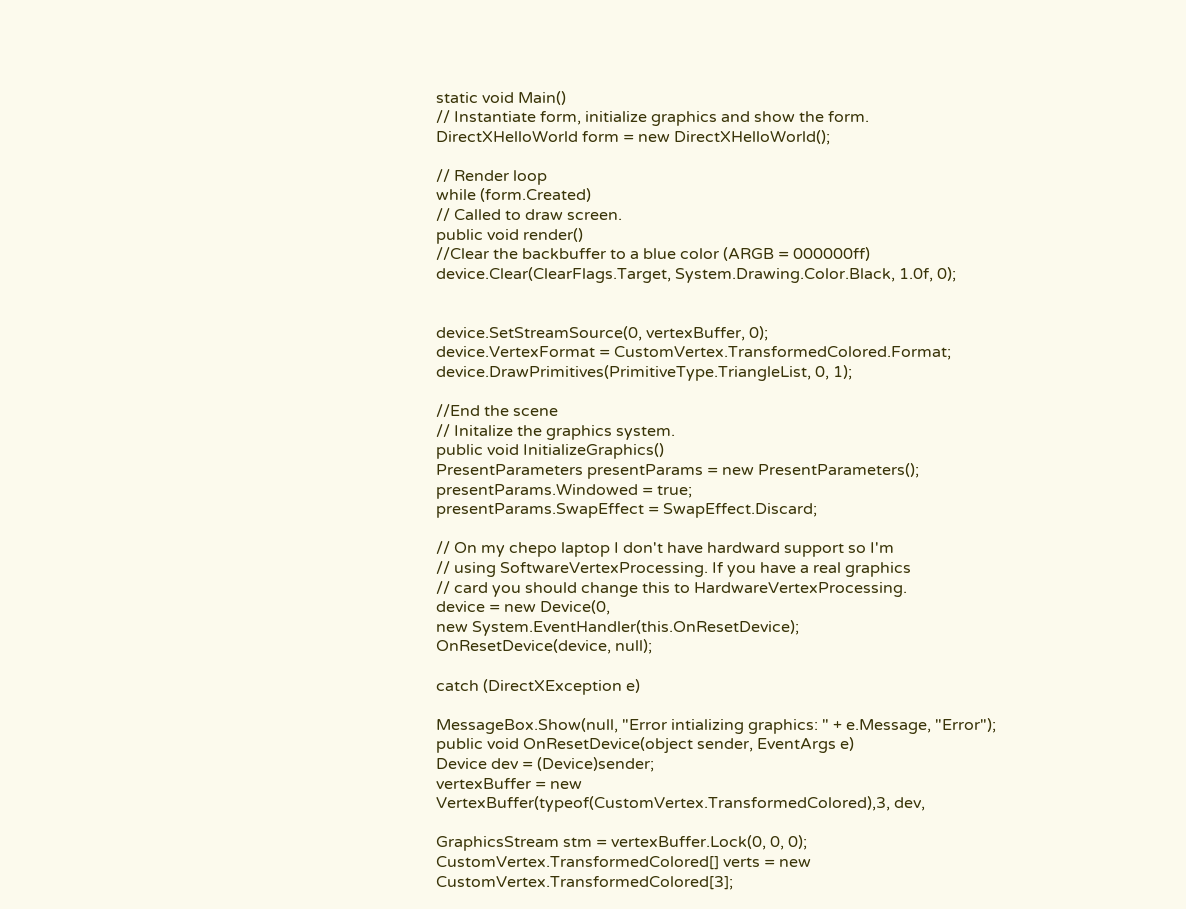static void Main()
// Instantiate form, initialize graphics and show the form.
DirectXHelloWorld form = new DirectXHelloWorld();

// Render loop
while (form.Created)
// Called to draw screen.
public void render()
//Clear the backbuffer to a blue color (ARGB = 000000ff)
device.Clear(ClearFlags.Target, System.Drawing.Color.Black, 1.0f, 0);


device.SetStreamSource(0, vertexBuffer, 0);
device.VertexFormat = CustomVertex.TransformedColored.Format;
device.DrawPrimitives(PrimitiveType.TriangleList, 0, 1);

//End the scene
// Initalize the graphics system.
public void InitializeGraphics()
PresentParameters presentParams = new PresentParameters();
presentParams.Windowed = true;
presentParams.SwapEffect = SwapEffect.Discard;

// On my chepo laptop I don't have hardward support so I'm
// using SoftwareVertexProcessing. If you have a real graphics
// card you should change this to HardwareVertexProcessing.
device = new Device(0,
new System.EventHandler(this.OnResetDevice);
OnResetDevice(device, null);

catch (DirectXException e)

MessageBox.Show(null, "Error intializing graphics: " + e.Message, "Error");
public void OnResetDevice(object sender, EventArgs e)
Device dev = (Device)sender;
vertexBuffer = new VertexBuffer(typeof(CustomVertex.TransformedColored),3, dev,

GraphicsStream stm = vertexBuffer.Lock(0, 0, 0);
CustomVertex.TransformedColored[] verts = new CustomVertex.TransformedColored[3];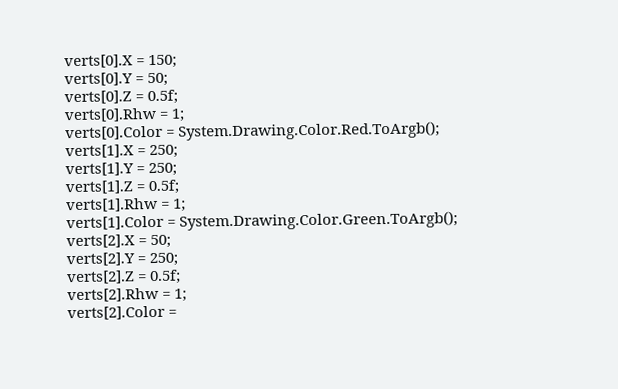verts[0].X = 150;
verts[0].Y = 50;
verts[0].Z = 0.5f;
verts[0].Rhw = 1;
verts[0].Color = System.Drawing.Color.Red.ToArgb();
verts[1].X = 250;
verts[1].Y = 250;
verts[1].Z = 0.5f;
verts[1].Rhw = 1;
verts[1].Color = System.Drawing.Color.Green.ToArgb();
verts[2].X = 50;
verts[2].Y = 250;
verts[2].Z = 0.5f;
verts[2].Rhw = 1;
verts[2].Color =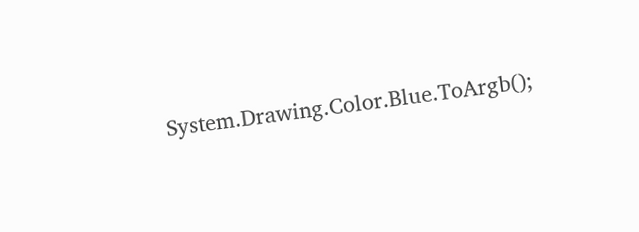System.Drawing.Color.Blue.ToArgb();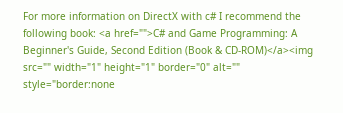For more information on DirectX with c# I recommend the following book: <a href="">C# and Game Programming: A Beginner's Guide, Second Edition (Book & CD-ROM)</a><img src="" width="1" height="1" border="0" alt="" style="border:none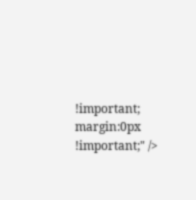!important; margin:0px !important;" />